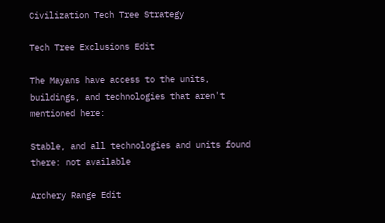Civilization Tech Tree Strategy

Tech Tree Exclusions Edit

The Mayans have access to the units, buildings, and technologies that aren't mentioned here:

Stable, and all technologies and units found there: not available

Archery Range Edit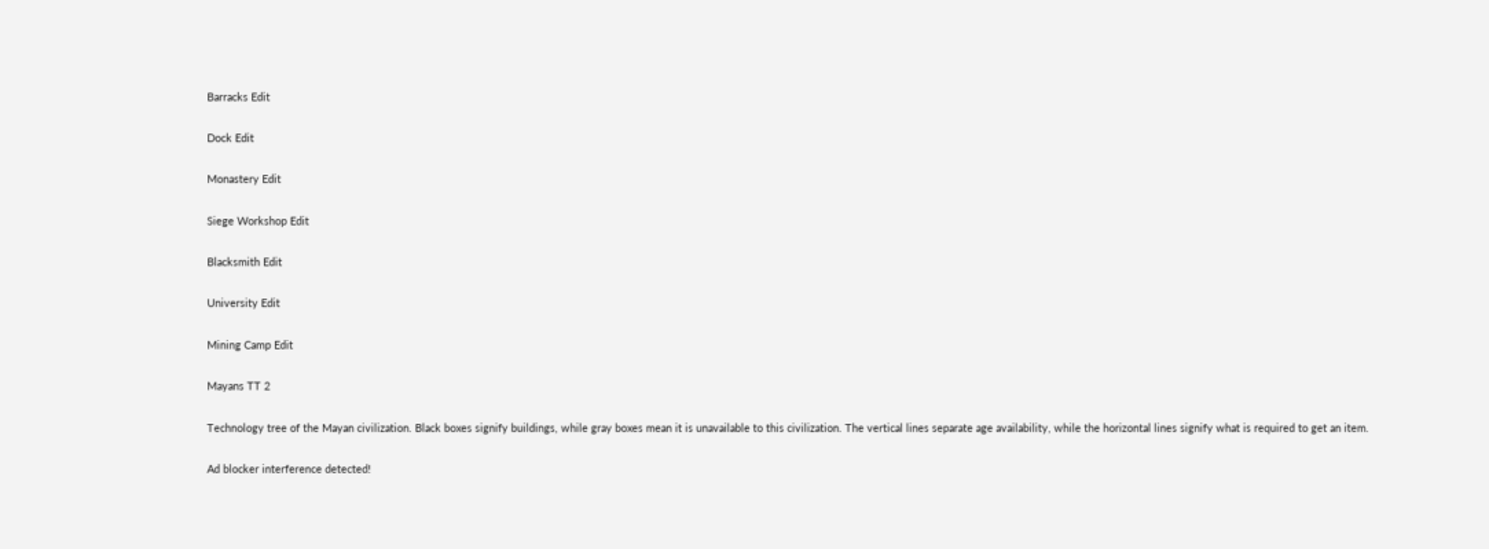Barracks Edit

Dock Edit

Monastery Edit

Siege Workshop Edit

Blacksmith Edit

University Edit

Mining Camp Edit

Mayans TT 2

Technology tree of the Mayan civilization. Black boxes signify buildings, while gray boxes mean it is unavailable to this civilization. The vertical lines separate age availability, while the horizontal lines signify what is required to get an item.

Ad blocker interference detected!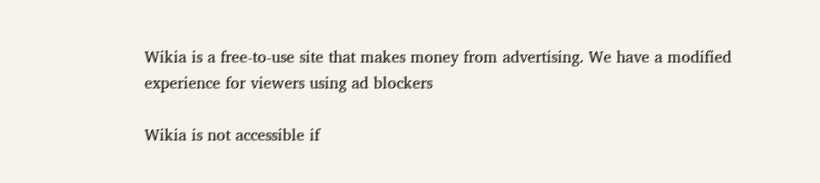Wikia is a free-to-use site that makes money from advertising. We have a modified experience for viewers using ad blockers

Wikia is not accessible if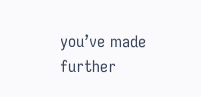you’ve made further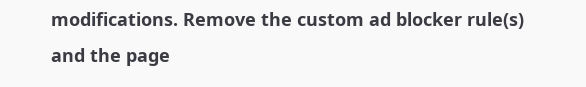modifications. Remove the custom ad blocker rule(s) and the page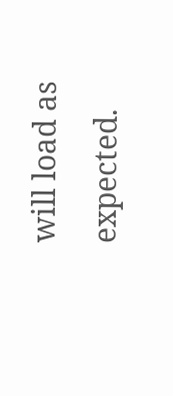will load as expected.